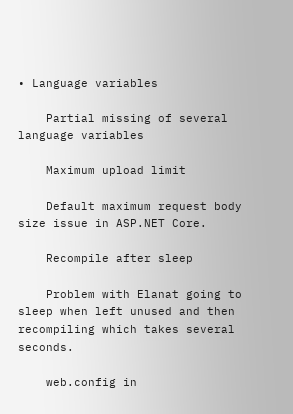• Language variables

    Partial missing of several language variables

    Maximum upload limit

    Default maximum request body size issue in ASP.NET Core.

    Recompile after sleep

    Problem with Elanat going to sleep when left unused and then recompiling which takes several seconds.

    web.config in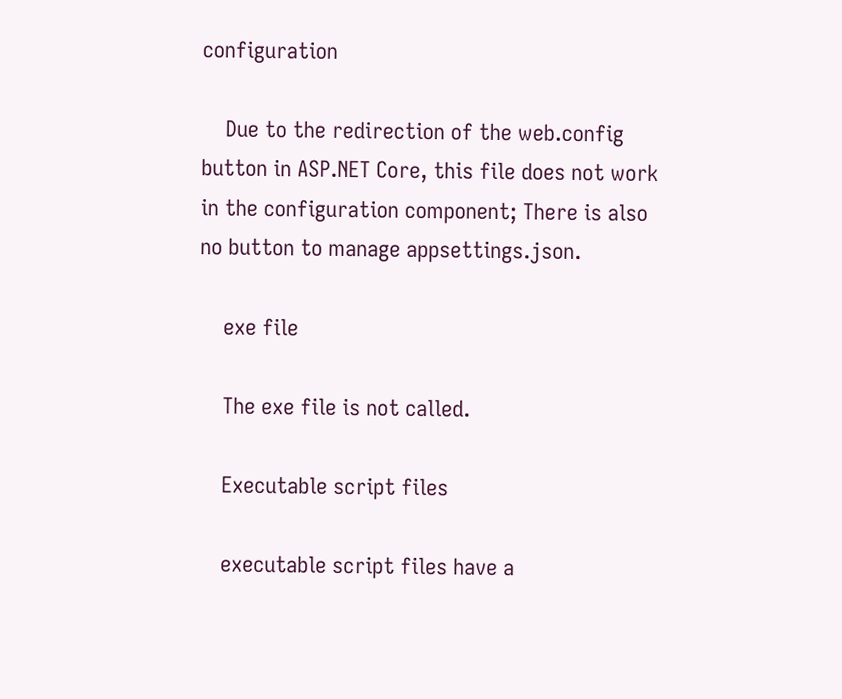configuration

    Due to the redirection of the web.config button in ASP.NET Core, this file does not work in the configuration component; There is also no button to manage appsettings.json.

    exe file

    The exe file is not called.

    Executable script files

    executable script files have a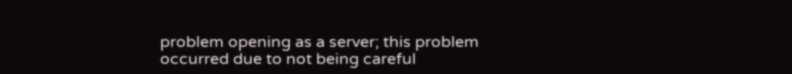problem opening as a server; this problem occurred due to not being careful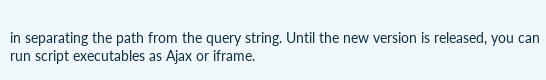in separating the path from the query string. Until the new version is released, you can run script executables as Ajax or iframe.